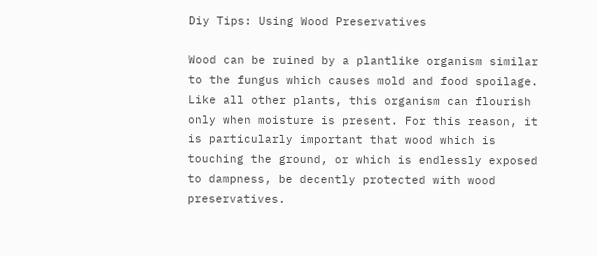Diy Tips: Using Wood Preservatives

Wood can be ruined by a plantlike organism similar to the fungus which causes mold and food spoilage. Like all other plants, this organism can flourish only when moisture is present. For this reason, it is particularly important that wood which is touching the ground, or which is endlessly exposed to dampness, be decently protected with wood preservatives.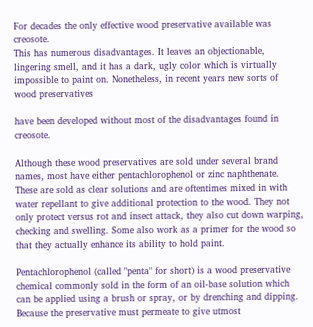For decades the only effective wood preservative available was creosote.
This has numerous disadvantages. It leaves an objectionable, lingering smell, and it has a dark, ugly color which is virtually impossible to paint on. Nonetheless, in recent years new sorts of wood preservatives

have been developed without most of the disadvantages found in creosote.

Although these wood preservatives are sold under several brand names, most have either pentachlorophenol or zinc naphthenate. These are sold as clear solutions and are oftentimes mixed in with water repellant to give additional protection to the wood. They not only protect versus rot and insect attack, they also cut down warping, checking and swelling. Some also work as a primer for the wood so that they actually enhance its ability to hold paint.

Pentachlorophenol (called "penta" for short) is a wood preservative chemical commonly sold in the form of an oil-base solution which can be applied using a brush or spray, or by drenching and dipping. Because the preservative must permeate to give utmost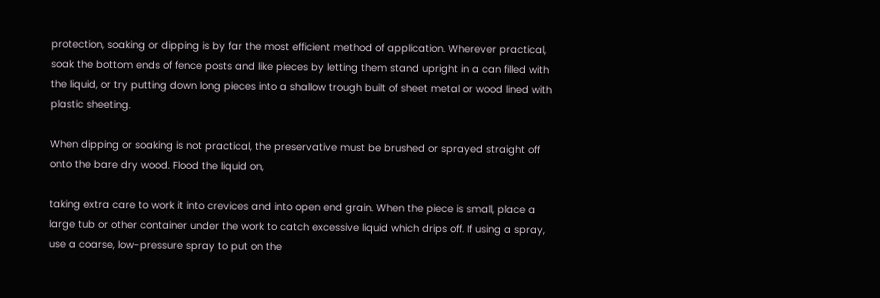protection, soaking or dipping is by far the most efficient method of application. Wherever practical, soak the bottom ends of fence posts and like pieces by letting them stand upright in a can filled with the liquid, or try putting down long pieces into a shallow trough built of sheet metal or wood lined with plastic sheeting.

When dipping or soaking is not practical, the preservative must be brushed or sprayed straight off onto the bare dry wood. Flood the liquid on,

taking extra care to work it into crevices and into open end grain. When the piece is small, place a large tub or other container under the work to catch excessive liquid which drips off. If using a spray, use a coarse, low-pressure spray to put on the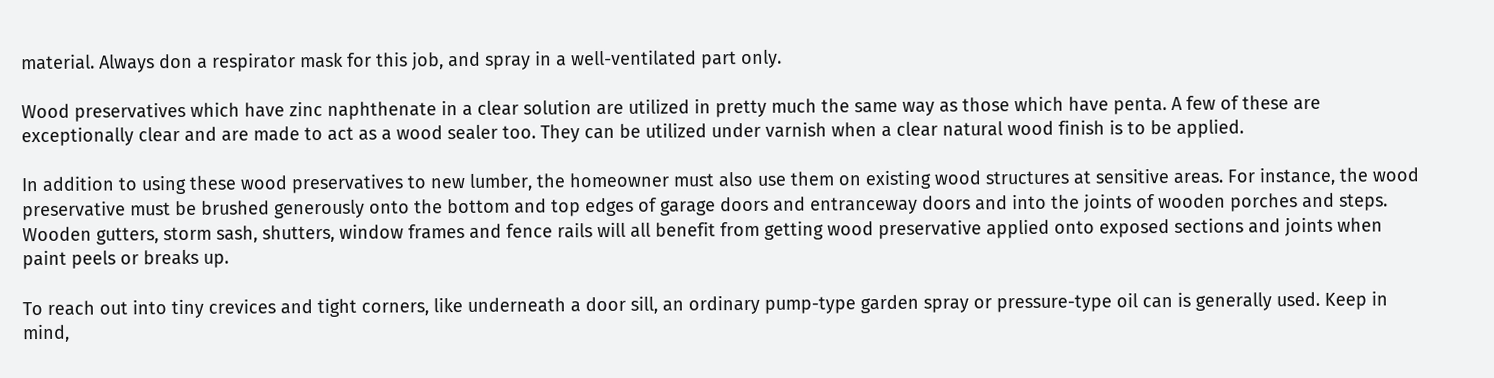material. Always don a respirator mask for this job, and spray in a well-ventilated part only.

Wood preservatives which have zinc naphthenate in a clear solution are utilized in pretty much the same way as those which have penta. A few of these are exceptionally clear and are made to act as a wood sealer too. They can be utilized under varnish when a clear natural wood finish is to be applied.

In addition to using these wood preservatives to new lumber, the homeowner must also use them on existing wood structures at sensitive areas. For instance, the wood preservative must be brushed generously onto the bottom and top edges of garage doors and entranceway doors and into the joints of wooden porches and steps. Wooden gutters, storm sash, shutters, window frames and fence rails will all benefit from getting wood preservative applied onto exposed sections and joints when paint peels or breaks up.

To reach out into tiny crevices and tight corners, like underneath a door sill, an ordinary pump-type garden spray or pressure-type oil can is generally used. Keep in mind,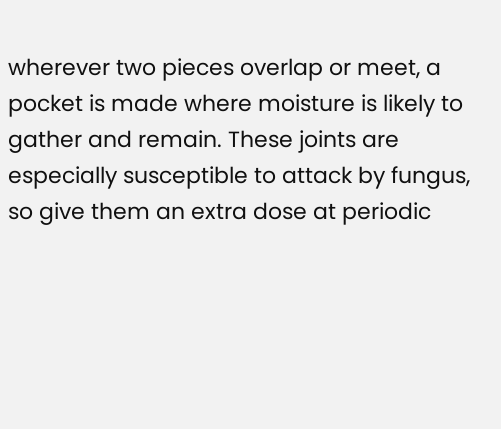wherever two pieces overlap or meet, a pocket is made where moisture is likely to gather and remain. These joints are especially susceptible to attack by fungus, so give them an extra dose at periodic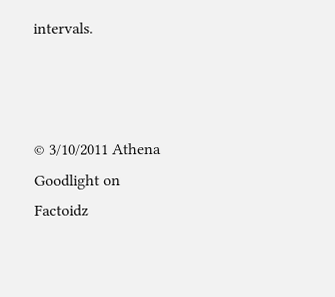intervals.



© 3/10/2011 Athena Goodlight on Factoidz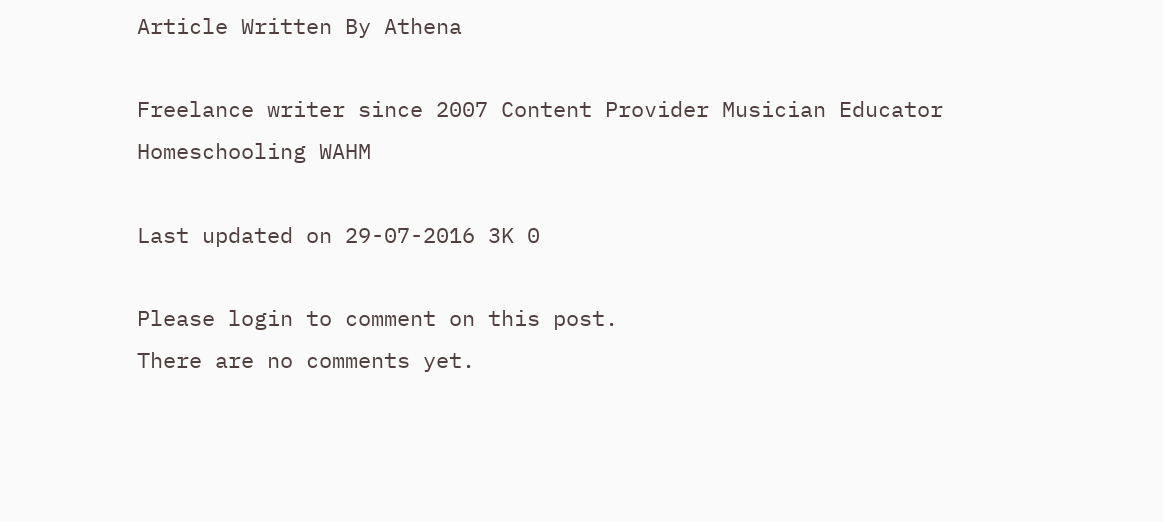Article Written By Athena

Freelance writer since 2007 Content Provider Musician Educator Homeschooling WAHM

Last updated on 29-07-2016 3K 0

Please login to comment on this post.
There are no comments yet.